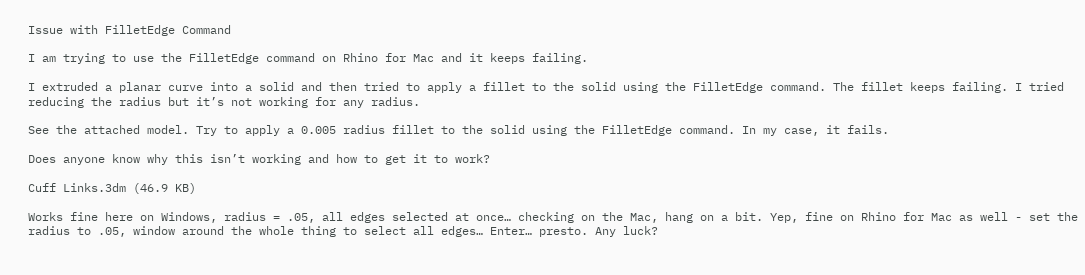Issue with FilletEdge Command

I am trying to use the FilletEdge command on Rhino for Mac and it keeps failing.

I extruded a planar curve into a solid and then tried to apply a fillet to the solid using the FilletEdge command. The fillet keeps failing. I tried reducing the radius but it’s not working for any radius.

See the attached model. Try to apply a 0.005 radius fillet to the solid using the FilletEdge command. In my case, it fails.

Does anyone know why this isn’t working and how to get it to work?

Cuff Links.3dm (46.9 KB)

Works fine here on Windows, radius = .05, all edges selected at once… checking on the Mac, hang on a bit. Yep, fine on Rhino for Mac as well - set the radius to .05, window around the whole thing to select all edges… Enter… presto. Any luck?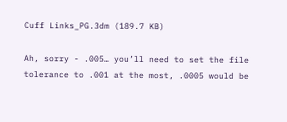Cuff Links_PG.3dm (189.7 KB)

Ah, sorry - .005… you’ll need to set the file tolerance to .001 at the most, .0005 would be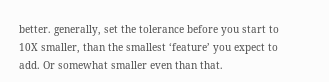better. generally, set the tolerance before you start to 10X smaller, than the smallest ‘feature’ you expect to add. Or somewhat smaller even than that.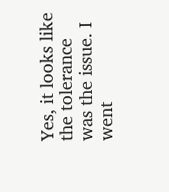Yes, it looks like the tolerance was the issue. I went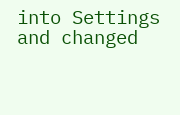into Settings and changed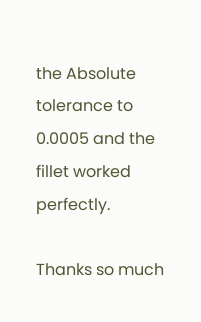the Absolute tolerance to 0.0005 and the fillet worked perfectly.

Thanks so much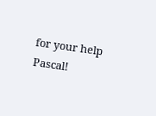for your help Pascal!